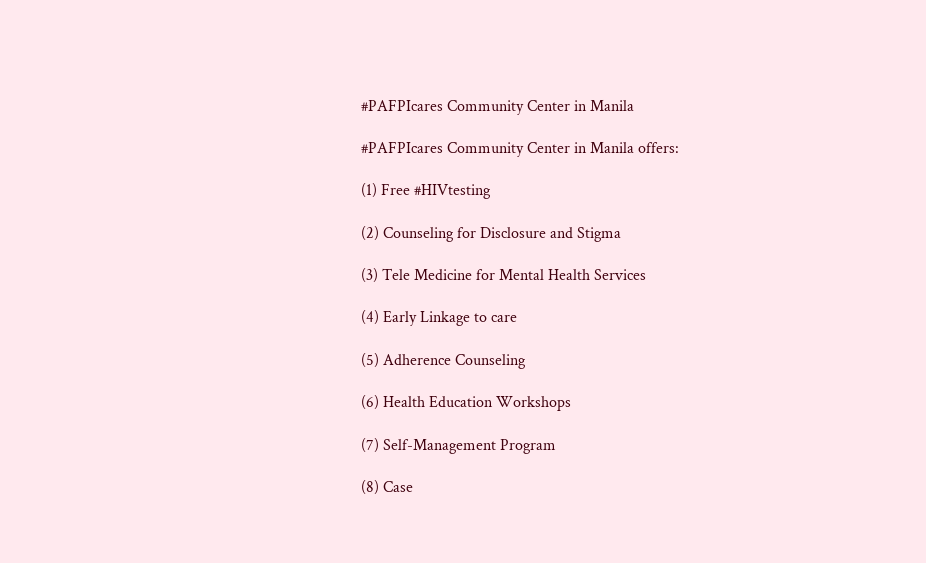#PAFPIcares Community Center in Manila

#PAFPIcares Community Center in Manila offers:

(1) Free #HIVtesting

(2) Counseling for Disclosure and Stigma

(3) Tele Medicine for Mental Health Services

(4) Early Linkage to care

(5) Adherence Counseling

(6) Health Education Workshops

(7) Self-Management Program

(8) Case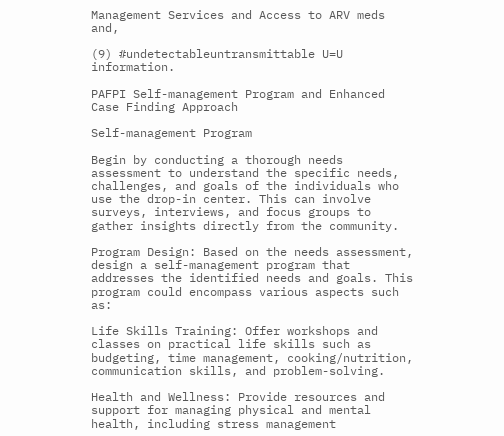Management Services and Access to ARV meds and,

(9) #undetectableuntransmittable U=U information.

PAFPI Self-management Program and Enhanced Case Finding Approach

Self-management Program

Begin by conducting a thorough needs assessment to understand the specific needs, challenges, and goals of the individuals who use the drop-in center. This can involve surveys, interviews, and focus groups to gather insights directly from the community.

Program Design: Based on the needs assessment, design a self-management program that addresses the identified needs and goals. This program could encompass various aspects such as:

Life Skills Training: Offer workshops and classes on practical life skills such as budgeting, time management, cooking/nutrition, communication skills, and problem-solving.

Health and Wellness: Provide resources and support for managing physical and mental health, including stress management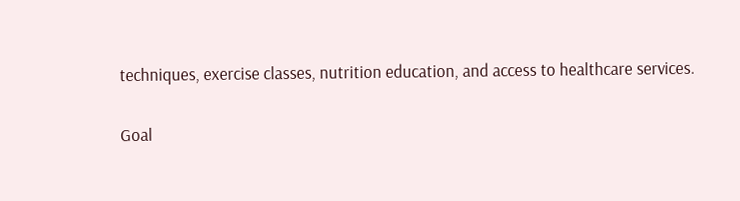techniques, exercise classes, nutrition education, and access to healthcare services.

Goal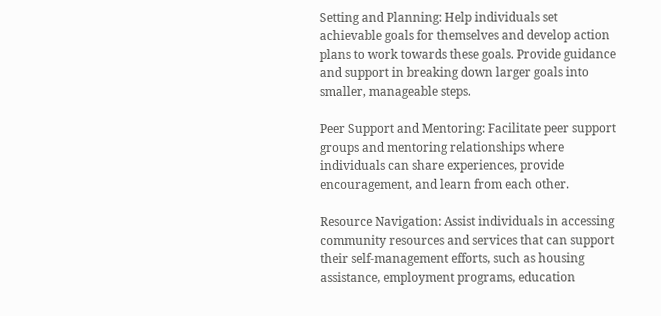Setting and Planning: Help individuals set achievable goals for themselves and develop action plans to work towards these goals. Provide guidance and support in breaking down larger goals into smaller, manageable steps.

Peer Support and Mentoring: Facilitate peer support groups and mentoring relationships where individuals can share experiences, provide encouragement, and learn from each other.

Resource Navigation: Assist individuals in accessing community resources and services that can support their self-management efforts, such as housing assistance, employment programs, education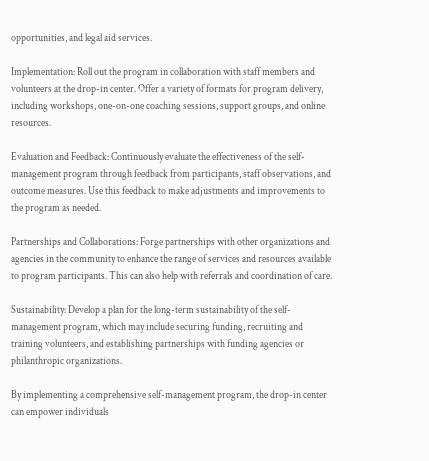opportunities, and legal aid services.

Implementation: Roll out the program in collaboration with staff members and volunteers at the drop-in center. Offer a variety of formats for program delivery, including workshops, one-on-one coaching sessions, support groups, and online resources.

Evaluation and Feedback: Continuously evaluate the effectiveness of the self-management program through feedback from participants, staff observations, and outcome measures. Use this feedback to make adjustments and improvements to the program as needed.

Partnerships and Collaborations: Forge partnerships with other organizations and agencies in the community to enhance the range of services and resources available to program participants. This can also help with referrals and coordination of care.

Sustainability: Develop a plan for the long-term sustainability of the self-management program, which may include securing funding, recruiting and training volunteers, and establishing partnerships with funding agencies or philanthropic organizations.

By implementing a comprehensive self-management program, the drop-in center can empower individuals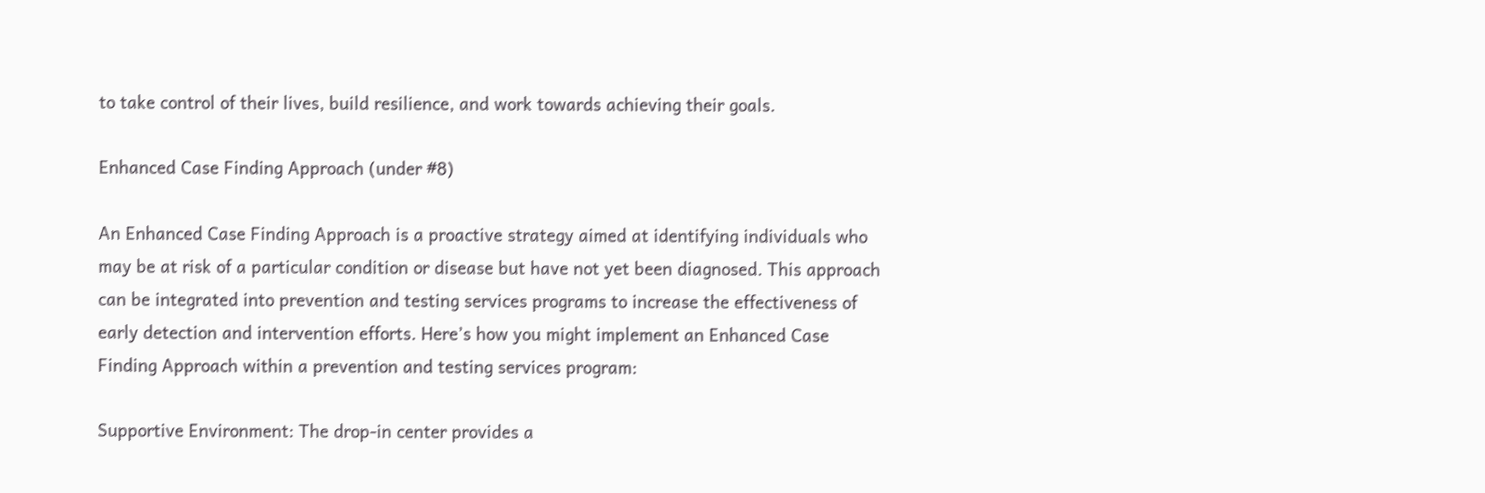to take control of their lives, build resilience, and work towards achieving their goals.

Enhanced Case Finding Approach (under #8)

An Enhanced Case Finding Approach is a proactive strategy aimed at identifying individuals who may be at risk of a particular condition or disease but have not yet been diagnosed. This approach can be integrated into prevention and testing services programs to increase the effectiveness of early detection and intervention efforts. Here’s how you might implement an Enhanced Case Finding Approach within a prevention and testing services program:

Supportive Environment: The drop-in center provides a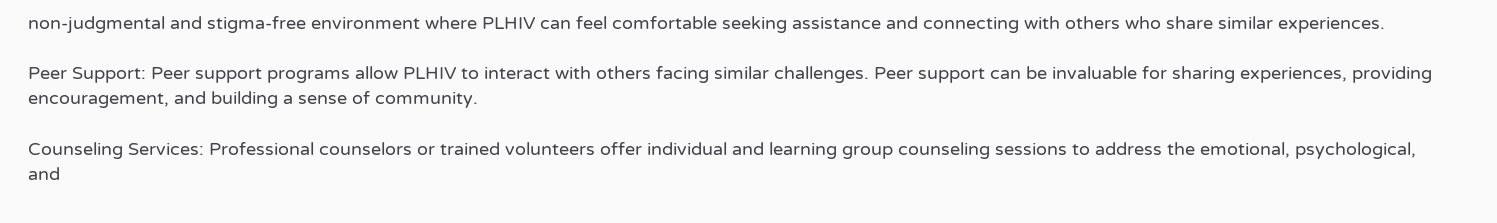non-judgmental and stigma-free environment where PLHIV can feel comfortable seeking assistance and connecting with others who share similar experiences.

Peer Support: Peer support programs allow PLHIV to interact with others facing similar challenges. Peer support can be invaluable for sharing experiences, providing encouragement, and building a sense of community.

Counseling Services: Professional counselors or trained volunteers offer individual and learning group counseling sessions to address the emotional, psychological, and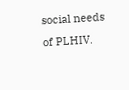social needs of PLHIV.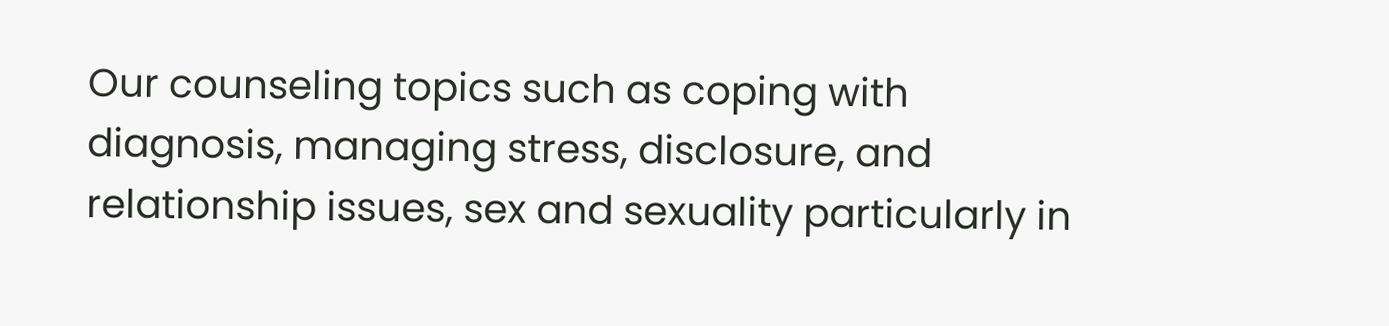Our counseling topics such as coping with diagnosis, managing stress, disclosure, and relationship issues, sex and sexuality particularly in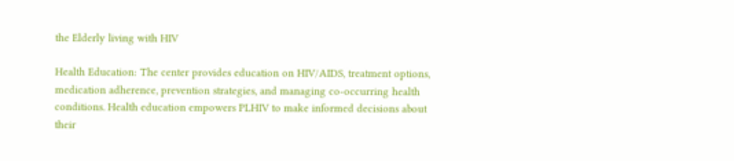the Elderly living with HIV

Health Education: The center provides education on HIV/AIDS, treatment options, medication adherence, prevention strategies, and managing co-occurring health conditions. Health education empowers PLHIV to make informed decisions about their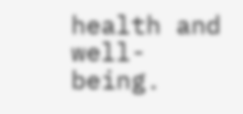health and well-being.